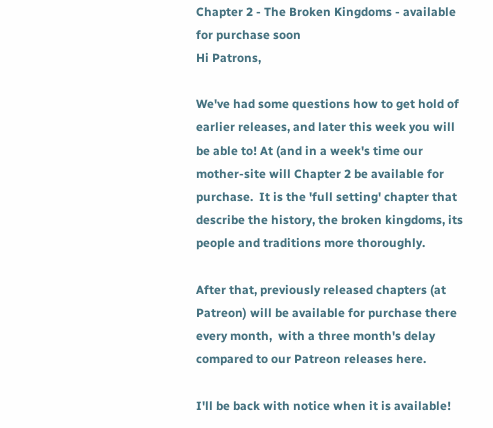Chapter 2 - The Broken Kingdoms - available for purchase soon
Hi Patrons,

We've had some questions how to get hold of earlier releases, and later this week you will be able to! At (and in a week's time our mother-site will Chapter 2 be available for purchase.  It is the 'full setting' chapter that describe the history, the broken kingdoms, its people and traditions more thoroughly.

After that, previously released chapters (at Patreon) will be available for purchase there every month,  with a three month's delay compared to our Patreon releases here.

I'll be back with notice when it is available!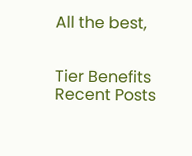All the best,


Tier Benefits
Recent Posts